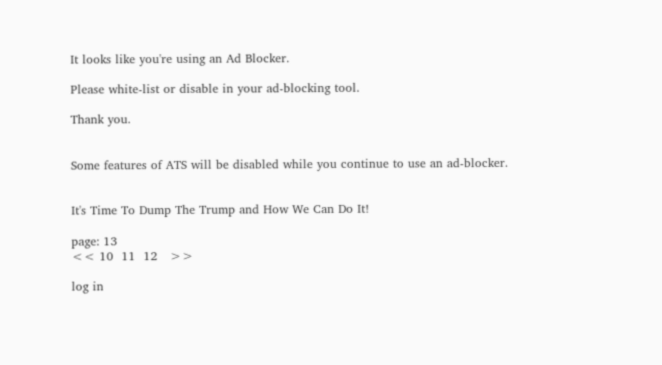It looks like you're using an Ad Blocker.

Please white-list or disable in your ad-blocking tool.

Thank you.


Some features of ATS will be disabled while you continue to use an ad-blocker.


It's Time To Dump The Trump and How We Can Do It!

page: 13
<< 10  11  12   >>

log in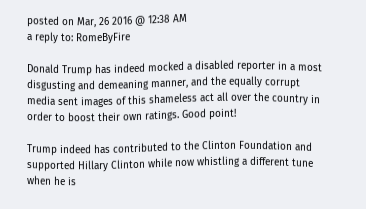posted on Mar, 26 2016 @ 12:38 AM
a reply to: RomeByFire

Donald Trump has indeed mocked a disabled reporter in a most disgusting and demeaning manner, and the equally corrupt media sent images of this shameless act all over the country in order to boost their own ratings. Good point!

Trump indeed has contributed to the Clinton Foundation and supported Hillary Clinton while now whistling a different tune when he is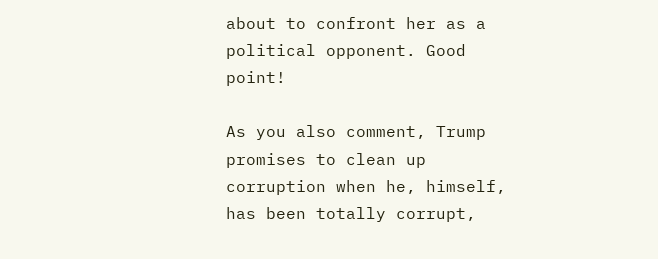about to confront her as a political opponent. Good point!

As you also comment, Trump promises to clean up corruption when he, himself, has been totally corrupt,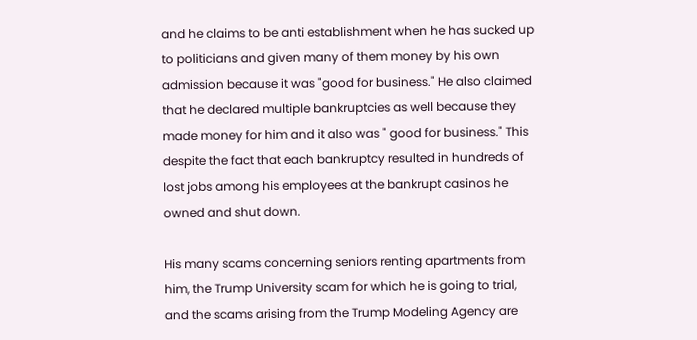and he claims to be anti establishment when he has sucked up to politicians and given many of them money by his own admission because it was "good for business." He also claimed that he declared multiple bankruptcies as well because they made money for him and it also was " good for business." This despite the fact that each bankruptcy resulted in hundreds of lost jobs among his employees at the bankrupt casinos he owned and shut down.

His many scams concerning seniors renting apartments from him, the Trump University scam for which he is going to trial, and the scams arising from the Trump Modeling Agency are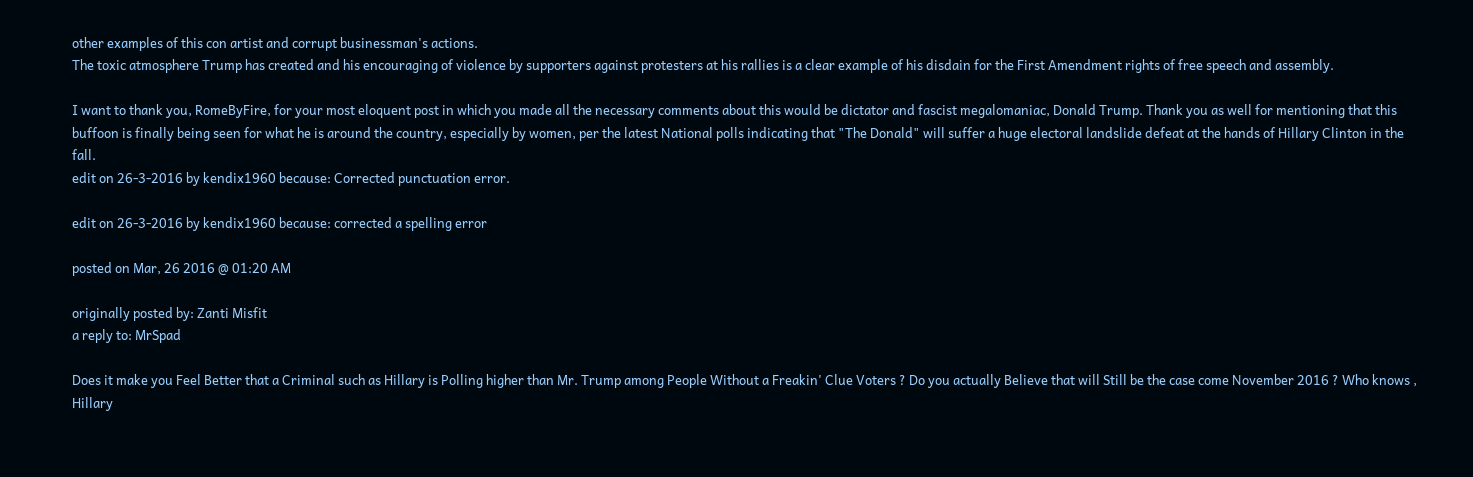other examples of this con artist and corrupt businessman's actions.
The toxic atmosphere Trump has created and his encouraging of violence by supporters against protesters at his rallies is a clear example of his disdain for the First Amendment rights of free speech and assembly.

I want to thank you, RomeByFire, for your most eloquent post in which you made all the necessary comments about this would be dictator and fascist megalomaniac, Donald Trump. Thank you as well for mentioning that this buffoon is finally being seen for what he is around the country, especially by women, per the latest National polls indicating that "The Donald" will suffer a huge electoral landslide defeat at the hands of Hillary Clinton in the fall.
edit on 26-3-2016 by kendix1960 because: Corrected punctuation error.

edit on 26-3-2016 by kendix1960 because: corrected a spelling error

posted on Mar, 26 2016 @ 01:20 AM

originally posted by: Zanti Misfit
a reply to: MrSpad

Does it make you Feel Better that a Criminal such as Hillary is Polling higher than Mr. Trump among People Without a Freakin' Clue Voters ? Do you actually Believe that will Still be the case come November 2016 ? Who knows , Hillary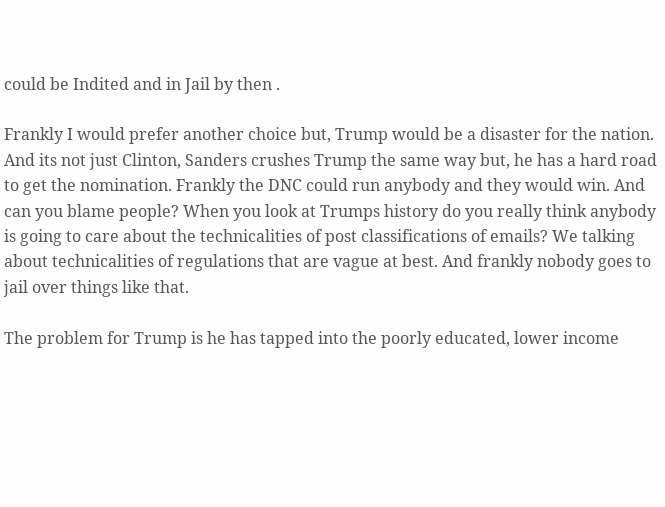could be Indited and in Jail by then .

Frankly I would prefer another choice but, Trump would be a disaster for the nation. And its not just Clinton, Sanders crushes Trump the same way but, he has a hard road to get the nomination. Frankly the DNC could run anybody and they would win. And can you blame people? When you look at Trumps history do you really think anybody is going to care about the technicalities of post classifications of emails? We talking about technicalities of regulations that are vague at best. And frankly nobody goes to jail over things like that.

The problem for Trump is he has tapped into the poorly educated, lower income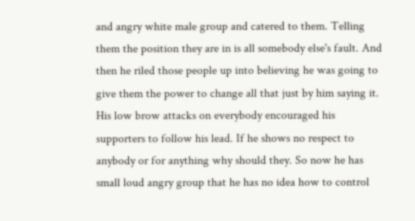and angry white male group and catered to them. Telling them the position they are in is all somebody else's fault. And then he riled those people up into believing he was going to give them the power to change all that just by him saying it. His low brow attacks on everybody encouraged his supporters to follow his lead. If he shows no respect to anybody or for anything why should they. So now he has small loud angry group that he has no idea how to control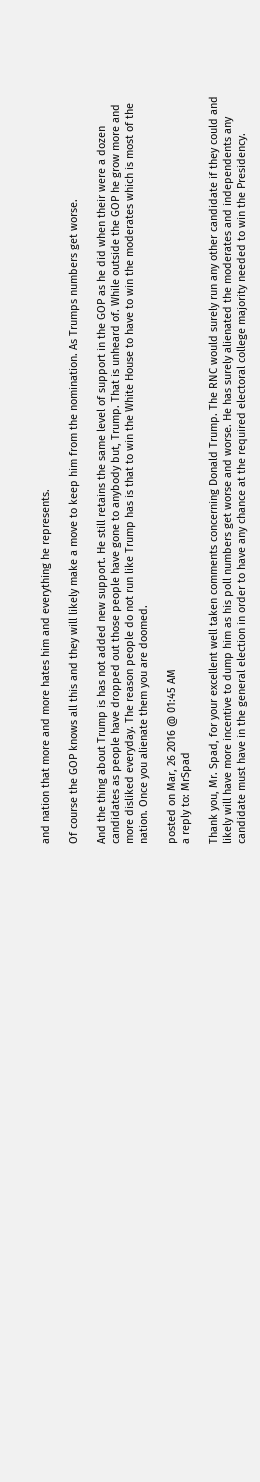and nation that more and more hates him and everything he represents.

Of course the GOP knows all this and they will likely make a move to keep him from the nomination. As Trumps numbers get worse.

And the thing about Trump is has not added new support. He still retains the same level of support in the GOP as he did when their were a dozen candidates as people have dropped out those people have gone to anybody but, Trump. That is unheard of. While outside the GOP he grow more and more disliked everyday. The reason people do not run like Trump has is that to win the White House to have to win the moderates which is most of the nation. Once you alienate them you are doomed.

posted on Mar, 26 2016 @ 01:45 AM
a reply to: MrSpad

Thank you, Mr. Spad, for your excellent well taken comments concerning Donald Trump. The RNC would surely run any other candidate if they could and likely will have more incentive to dump him as his poll numbers get worse and worse. He has surely alienated the moderates and independents any candidate must have in the general election in order to have any chance at the required electoral college majority needed to win the Presidency.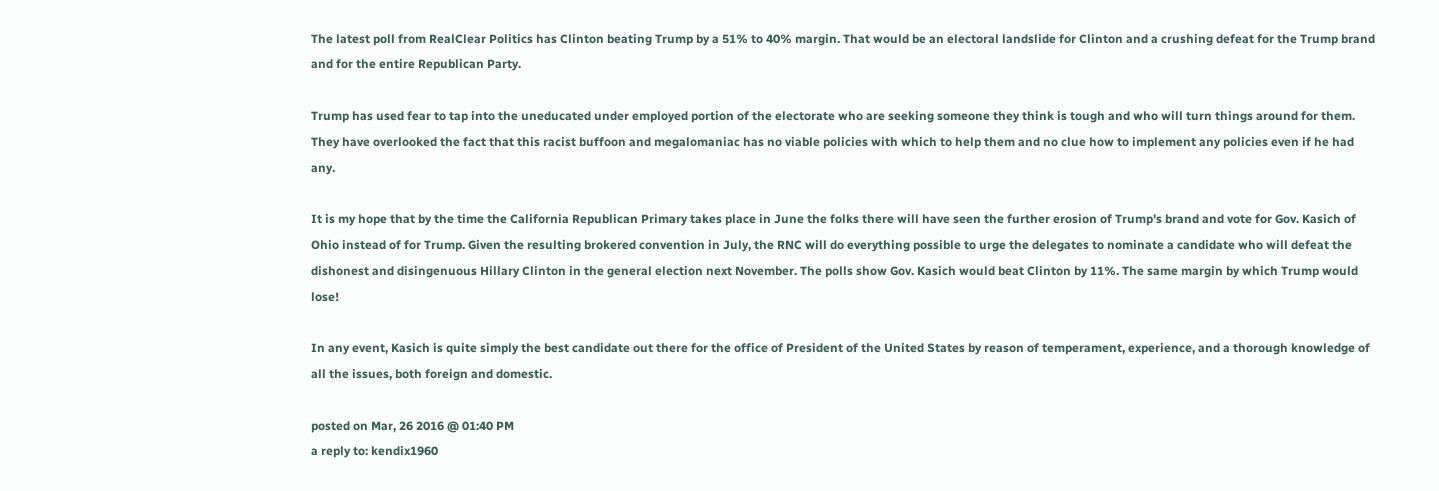The latest poll from RealClear Politics has Clinton beating Trump by a 51% to 40% margin. That would be an electoral landslide for Clinton and a crushing defeat for the Trump brand and for the entire Republican Party.

Trump has used fear to tap into the uneducated under employed portion of the electorate who are seeking someone they think is tough and who will turn things around for them. They have overlooked the fact that this racist buffoon and megalomaniac has no viable policies with which to help them and no clue how to implement any policies even if he had any.

It is my hope that by the time the California Republican Primary takes place in June the folks there will have seen the further erosion of Trump's brand and vote for Gov. Kasich of Ohio instead of for Trump. Given the resulting brokered convention in July, the RNC will do everything possible to urge the delegates to nominate a candidate who will defeat the dishonest and disingenuous Hillary Clinton in the general election next November. The polls show Gov. Kasich would beat Clinton by 11%. The same margin by which Trump would lose!

In any event, Kasich is quite simply the best candidate out there for the office of President of the United States by reason of temperament, experience, and a thorough knowledge of all the issues, both foreign and domestic.

posted on Mar, 26 2016 @ 01:40 PM
a reply to: kendix1960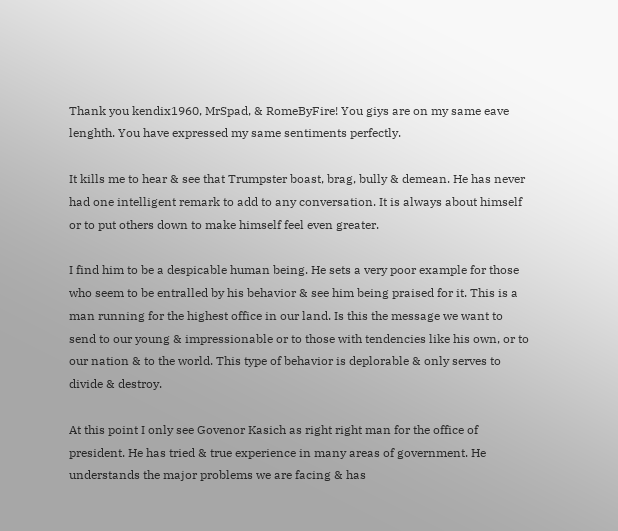Thank you kendix1960, MrSpad, & RomeByFire! You giys are on my same eave lenghth. You have expressed my same sentiments perfectly.

It kills me to hear & see that Trumpster boast, brag, bully & demean. He has never had one intelligent remark to add to any conversation. It is always about himself or to put others down to make himself feel even greater.

I find him to be a despicable human being. He sets a very poor example for those who seem to be entralled by his behavior & see him being praised for it. This is a man running for the highest office in our land. Is this the message we want to send to our young & impressionable or to those with tendencies like his own, or to our nation & to the world. This type of behavior is deplorable & only serves to divide & destroy.

At this point I only see Govenor Kasich as right right man for the office of president. He has tried & true experience in many areas of government. He understands the major problems we are facing & has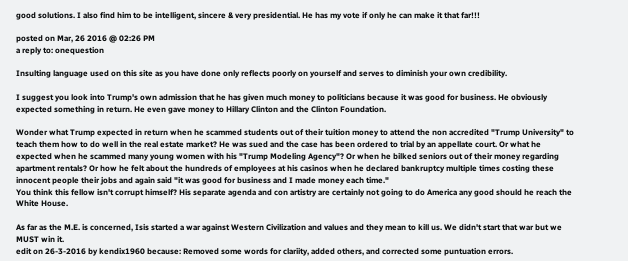good solutions. I also find him to be intelligent, sincere & very presidential. He has my vote if only he can make it that far!!!

posted on Mar, 26 2016 @ 02:26 PM
a reply to: onequestion

Insulting language used on this site as you have done only reflects poorly on yourself and serves to diminish your own credibility.

I suggest you look into Trump's own admission that he has given much money to politicians because it was good for business. He obviously expected something in return. He even gave money to Hillary Clinton and the Clinton Foundation.

Wonder what Trump expected in return when he scammed students out of their tuition money to attend the non accredited "Trump University" to teach them how to do well in the real estate market? He was sued and the case has been ordered to trial by an appellate court. Or what he expected when he scammed many young women with his "Trump Modeling Agency"? Or when he bilked seniors out of their money regarding apartment rentals? Or how he felt about the hundreds of employees at his casinos when he declared bankruptcy multiple times costing these innocent people their jobs and again said "it was good for business and I made money each time."
You think this fellow isn't corrupt himself? His separate agenda and con artistry are certainly not going to do America any good should he reach the White House.

As far as the M.E. is concerned, Isis started a war against Western Civilization and values and they mean to kill us. We didn't start that war but we MUST win it.
edit on 26-3-2016 by kendix1960 because: Removed some words for clariity, added others, and corrected some puntuation errors.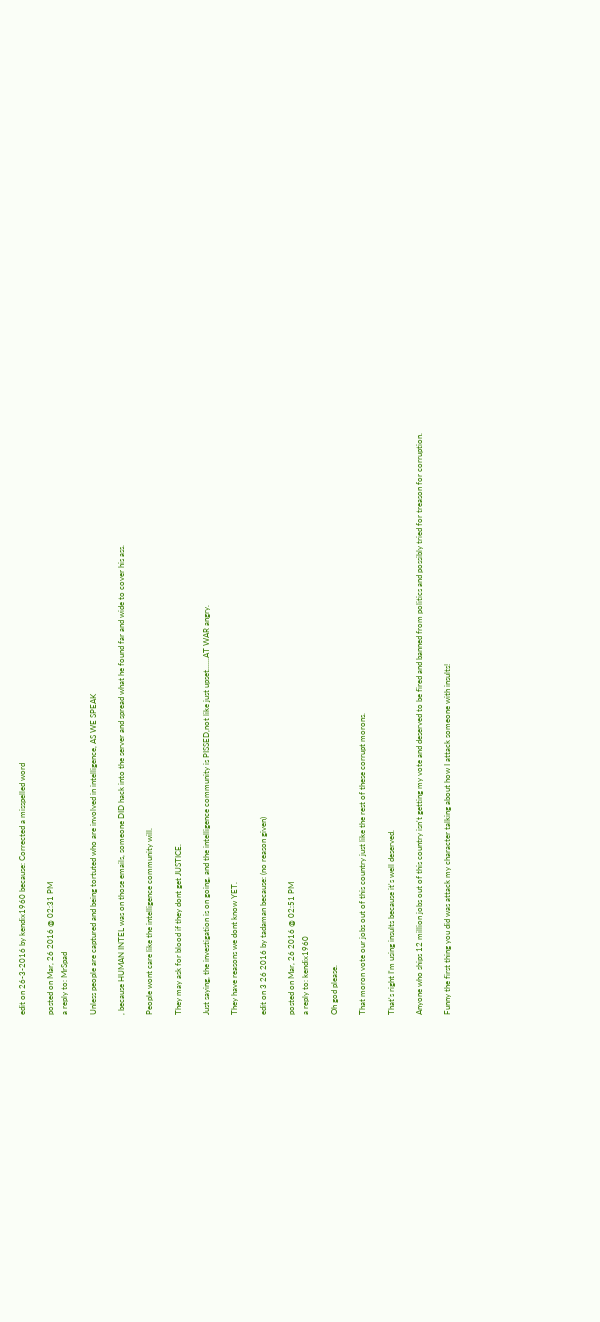edit on 26-3-2016 by kendix1960 because: Corrected a misspelled word

posted on Mar, 26 2016 @ 02:31 PM
a reply to: MrSpad

Unless people are captured and being tortuted who are involved in intelligence, AS WE SPEAK

, because HUMAN INTEL was on those emails, someone DID hack into the server and spread what he found far and wide to cover his ass.

People wont care like the intelligence community will.

They may ask for blood if they dont get JUSTICE.

Just saying, the investigation is on going, and the intelligence community is PISSED,not like just upset......AT WAR angry.

They have reasons we dont know YET.

edit on 3 26 2016 by tadaman because: (no reason given)

posted on Mar, 26 2016 @ 02:51 PM
a reply to: kendix1960

Oh god please.

That moron vote our jobs out of this country just like the rest of these corrupt morons.

That's right I'm using insults because it's well deserved.

Anyone who ships 12 million jobs out of this country isn't getting my vote and deserved to be fired and banned from politics and possibly tried for treason for corruption.

Funny the first thing you did was attack my character talking about how I attack someone with insults!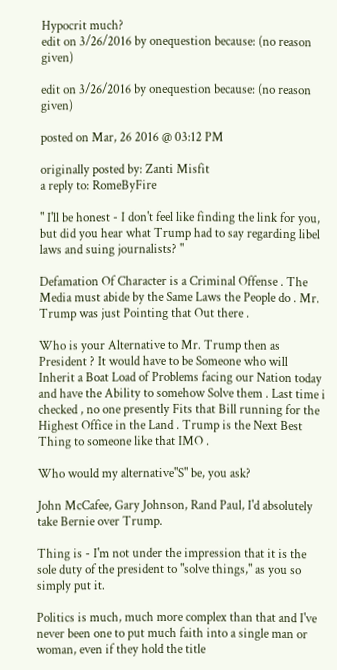Hypocrit much?
edit on 3/26/2016 by onequestion because: (no reason given)

edit on 3/26/2016 by onequestion because: (no reason given)

posted on Mar, 26 2016 @ 03:12 PM

originally posted by: Zanti Misfit
a reply to: RomeByFire

" I'll be honest - I don't feel like finding the link for you, but did you hear what Trump had to say regarding libel laws and suing journalists? "

Defamation Of Character is a Criminal Offense . The Media must abide by the Same Laws the People do . Mr. Trump was just Pointing that Out there .

Who is your Alternative to Mr. Trump then as President ? It would have to be Someone who will Inherit a Boat Load of Problems facing our Nation today and have the Ability to somehow Solve them . Last time i checked , no one presently Fits that Bill running for the Highest Office in the Land . Trump is the Next Best Thing to someone like that IMO .

Who would my alternative"S" be, you ask?

John McCafee, Gary Johnson, Rand Paul, I'd absolutely take Bernie over Trump.

Thing is - I'm not under the impression that it is the sole duty of the president to "solve things," as you so simply put it.

Politics is much, much more complex than that and I've never been one to put much faith into a single man or woman, even if they hold the title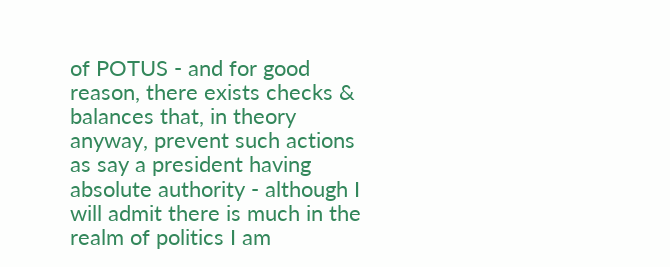of POTUS - and for good reason, there exists checks & balances that, in theory anyway, prevent such actions as say a president having absolute authority - although I will admit there is much in the realm of politics I am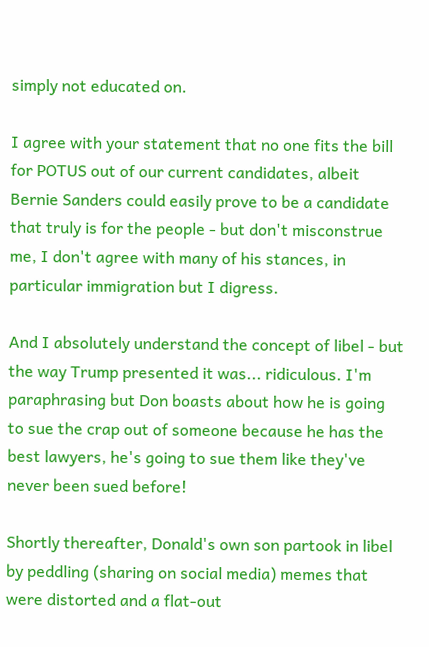simply not educated on.

I agree with your statement that no one fits the bill for POTUS out of our current candidates, albeit Bernie Sanders could easily prove to be a candidate that truly is for the people - but don't misconstrue me, I don't agree with many of his stances, in particular immigration but I digress.

And I absolutely understand the concept of libel - but the way Trump presented it was... ridiculous. I'm paraphrasing but Don boasts about how he is going to sue the crap out of someone because he has the best lawyers, he's going to sue them like they've never been sued before!

Shortly thereafter, Donald's own son partook in libel by peddling (sharing on social media) memes that were distorted and a flat-out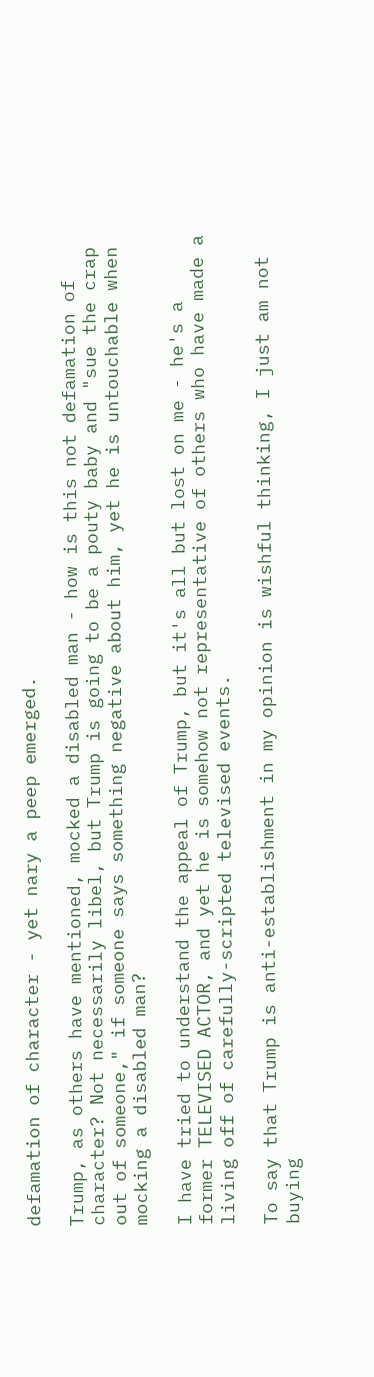defamation of character - yet nary a peep emerged.

Trump, as others have mentioned, mocked a disabled man - how is this not defamation of character? Not necessarily libel, but Trump is going to be a pouty baby and "sue the crap out of someone," if someone says something negative about him, yet he is untouchable when mocking a disabled man?

I have tried to understand the appeal of Trump, but it's all but lost on me - he's a former TELEVISED ACTOR, and yet he is somehow not representative of others who have made a living off of carefully-scripted televised events.

To say that Trump is anti-establishment in my opinion is wishful thinking, I just am not buying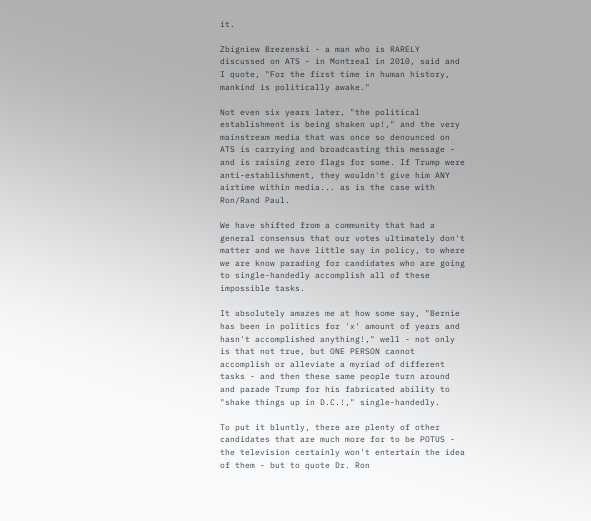it.

Zbigniew Brezenski - a man who is RARELY discussed on ATS - in Montreal in 2010, said and I quote, "For the first time in human history, mankind is politically awake."

Not even six years later, "the political establishment is being shaken up!," and the very mainstream media that was once so denounced on ATS is carrying and broadcasting this message - and is raising zero flags for some. If Trump were anti-establishment, they wouldn't give him ANY airtime within media... as is the case with Ron/Rand Paul.

We have shifted from a community that had a general consensus that our votes ultimately don't matter and we have little say in policy, to where we are know parading for candidates who are going to single-handedly accomplish all of these impossible tasks.

It absolutely amazes me at how some say, "Bernie has been in politics for 'x' amount of years and hasn't accomplished anything!," well - not only is that not true, but ONE PERSON cannot accomplish or alleviate a myriad of different tasks - and then these same people turn around and parade Trump for his fabricated ability to "shake things up in D.C.!," single-handedly.

To put it bluntly, there are plenty of other candidates that are much more for to be POTUS - the television certainly won't entertain the idea of them - but to quote Dr. Ron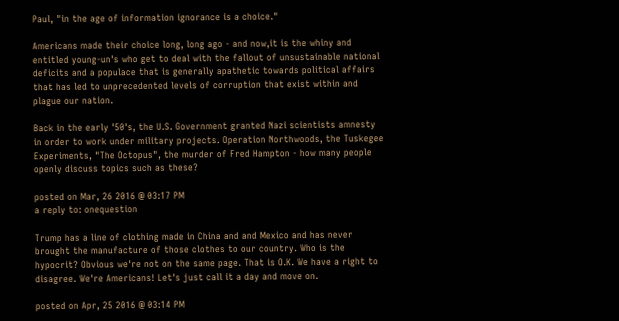Paul, "in the age of information ignorance is a choice."

Americans made their choice long, long ago - and now,it is the whiny and entitled young-un's who get to deal with the fallout of unsustainable national deficits and a populace that is generally apathetic towards political affairs that has led to unprecedented levels of corruption that exist within and plague our nation.

Back in the early '50's, the U.S. Government granted Nazi scientists amnesty in order to work under military projects. Operation Northwoods, the Tuskegee Experiments, "The Octopus", the murder of Fred Hampton - how many people openly discuss topics such as these?

posted on Mar, 26 2016 @ 03:17 PM
a reply to: onequestion

Trump has a line of clothing made in China and and Mexico and has never brought the manufacture of those clothes to our country. Who is the hypocrit? Obvious we're not on the same page. That is O.K. We have a right to disagree. We're Americans! Let's just call it a day and move on.

posted on Apr, 25 2016 @ 03:14 PM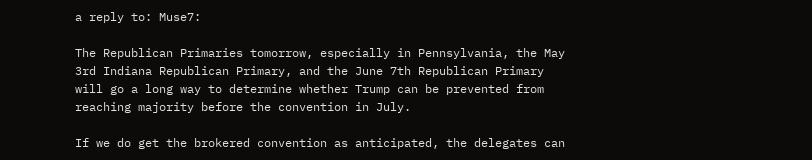a reply to: Muse7:

The Republican Primaries tomorrow, especially in Pennsylvania, the May 3rd Indiana Republican Primary, and the June 7th Republican Primary will go a long way to determine whether Trump can be prevented from reaching majority before the convention in July.

If we do get the brokered convention as anticipated, the delegates can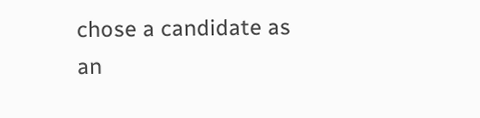chose a candidate as an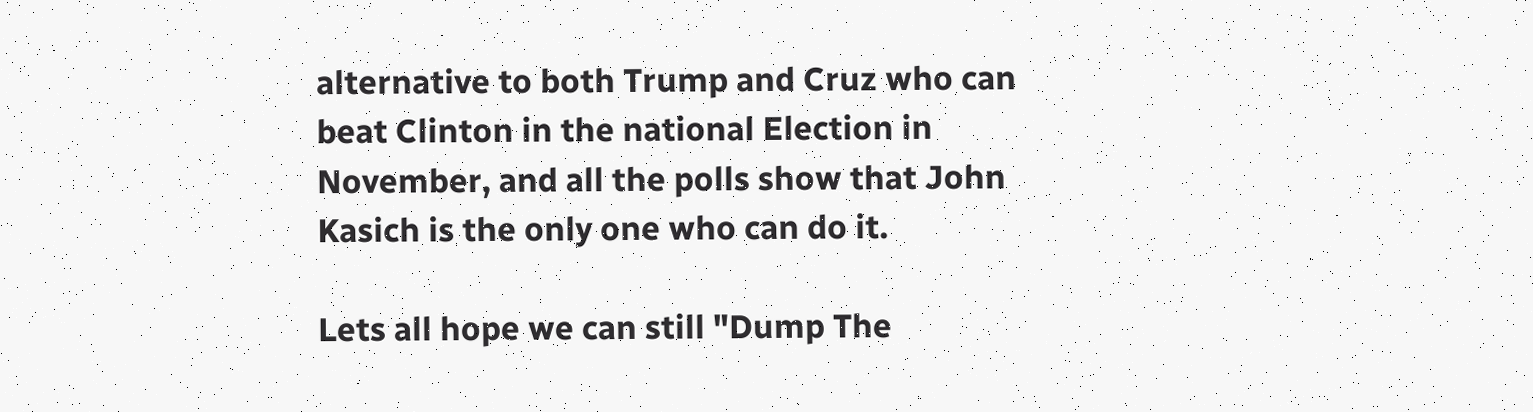alternative to both Trump and Cruz who can beat Clinton in the national Election in November, and all the polls show that John Kasich is the only one who can do it.

Lets all hope we can still "Dump The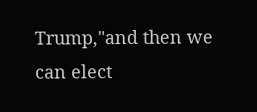Trump,"and then we can elect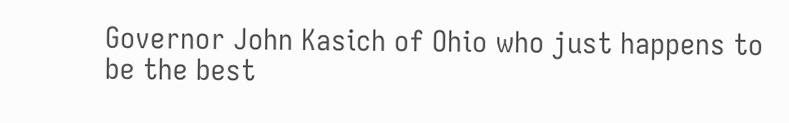Governor John Kasich of Ohio who just happens to be the best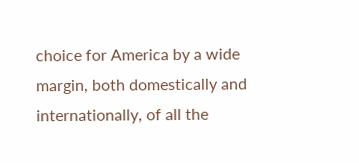choice for America by a wide margin, both domestically and internationally, of all the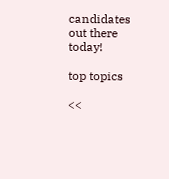candidates out there today!

top topics

<<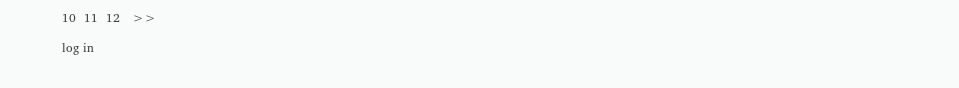10  11  12   >>

log in